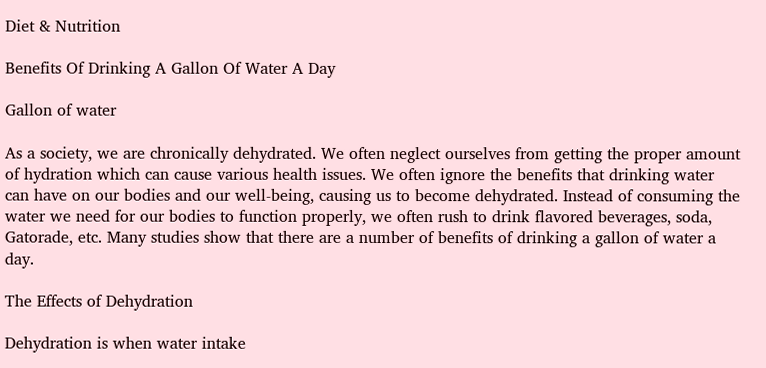Diet & Nutrition

Benefits Of Drinking A Gallon Of Water A Day

Gallon of water

As a society, we are chronically dehydrated. We often neglect ourselves from getting the proper amount of hydration which can cause various health issues. We often ignore the benefits that drinking water can have on our bodies and our well-being, causing us to become dehydrated. Instead of consuming the water we need for our bodies to function properly, we often rush to drink flavored beverages, soda, Gatorade, etc. Many studies show that there are a number of benefits of drinking a gallon of water a day.

The Effects of Dehydration

Dehydration is when water intake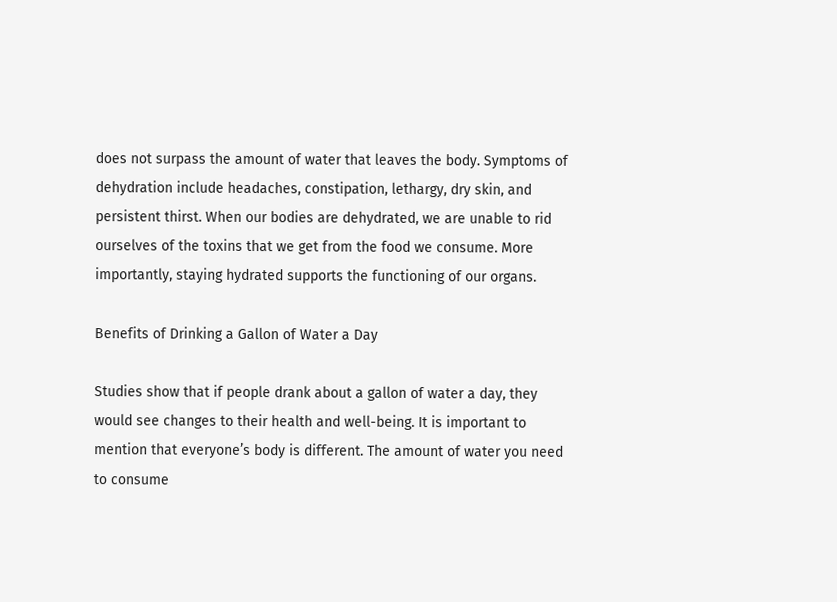does not surpass the amount of water that leaves the body. Symptoms of dehydration include headaches, constipation, lethargy, dry skin, and persistent thirst. When our bodies are dehydrated, we are unable to rid ourselves of the toxins that we get from the food we consume. More importantly, staying hydrated supports the functioning of our organs.

Benefits of Drinking a Gallon of Water a Day

Studies show that if people drank about a gallon of water a day, they would see changes to their health and well-being. It is important to mention that everyone’s body is different. The amount of water you need to consume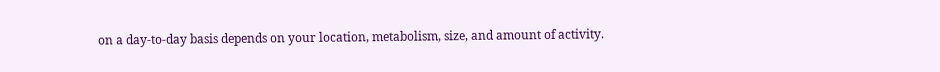on a day-to-day basis depends on your location, metabolism, size, and amount of activity.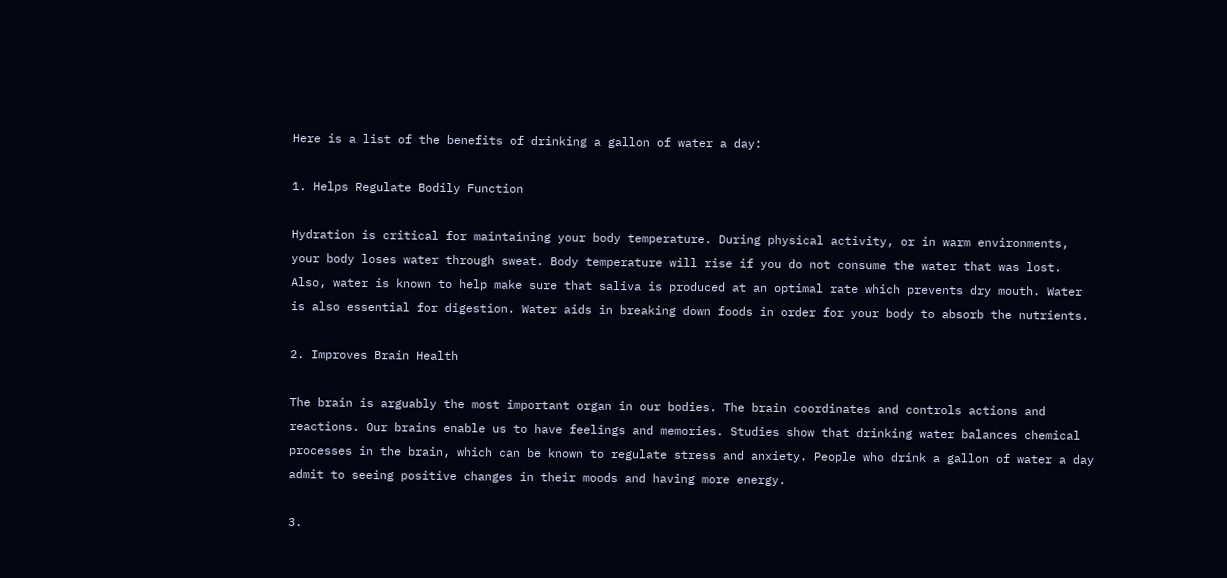Here is a list of the benefits of drinking a gallon of water a day:

1. Helps Regulate Bodily Function

Hydration is critical for maintaining your body temperature. During physical activity, or in warm environments, your body loses water through sweat. Body temperature will rise if you do not consume the water that was lost. Also, water is known to help make sure that saliva is produced at an optimal rate which prevents dry mouth. Water is also essential for digestion. Water aids in breaking down foods in order for your body to absorb the nutrients.

2. Improves Brain Health

The brain is arguably the most important organ in our bodies. The brain coordinates and controls actions and reactions. Our brains enable us to have feelings and memories. Studies show that drinking water balances chemical processes in the brain, which can be known to regulate stress and anxiety. People who drink a gallon of water a day admit to seeing positive changes in their moods and having more energy.

3.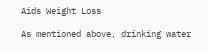Aids Weight Loss

As mentioned above, drinking water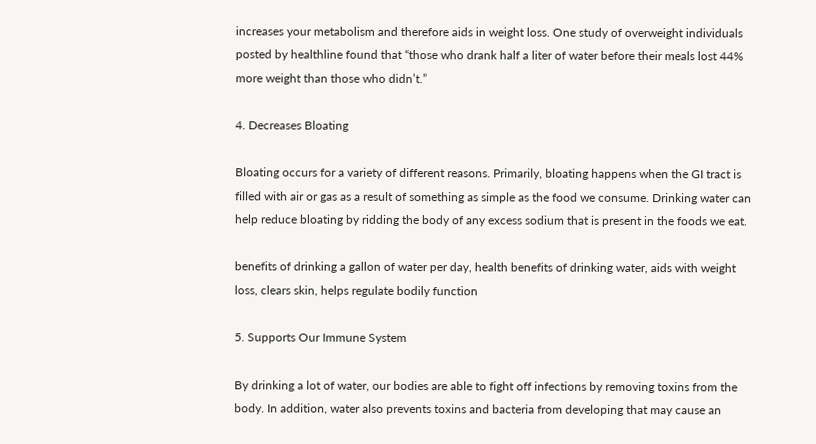increases your metabolism and therefore aids in weight loss. One study of overweight individuals posted by healthline found that “those who drank half a liter of water before their meals lost 44% more weight than those who didn’t.”

4. Decreases Bloating

Bloating occurs for a variety of different reasons. Primarily, bloating happens when the GI tract is filled with air or gas as a result of something as simple as the food we consume. Drinking water can help reduce bloating by ridding the body of any excess sodium that is present in the foods we eat.

benefits of drinking a gallon of water per day, health benefits of drinking water, aids with weight loss, clears skin, helps regulate bodily function

5. Supports Our Immune System

By drinking a lot of water, our bodies are able to fight off infections by removing toxins from the body. In addition, water also prevents toxins and bacteria from developing that may cause an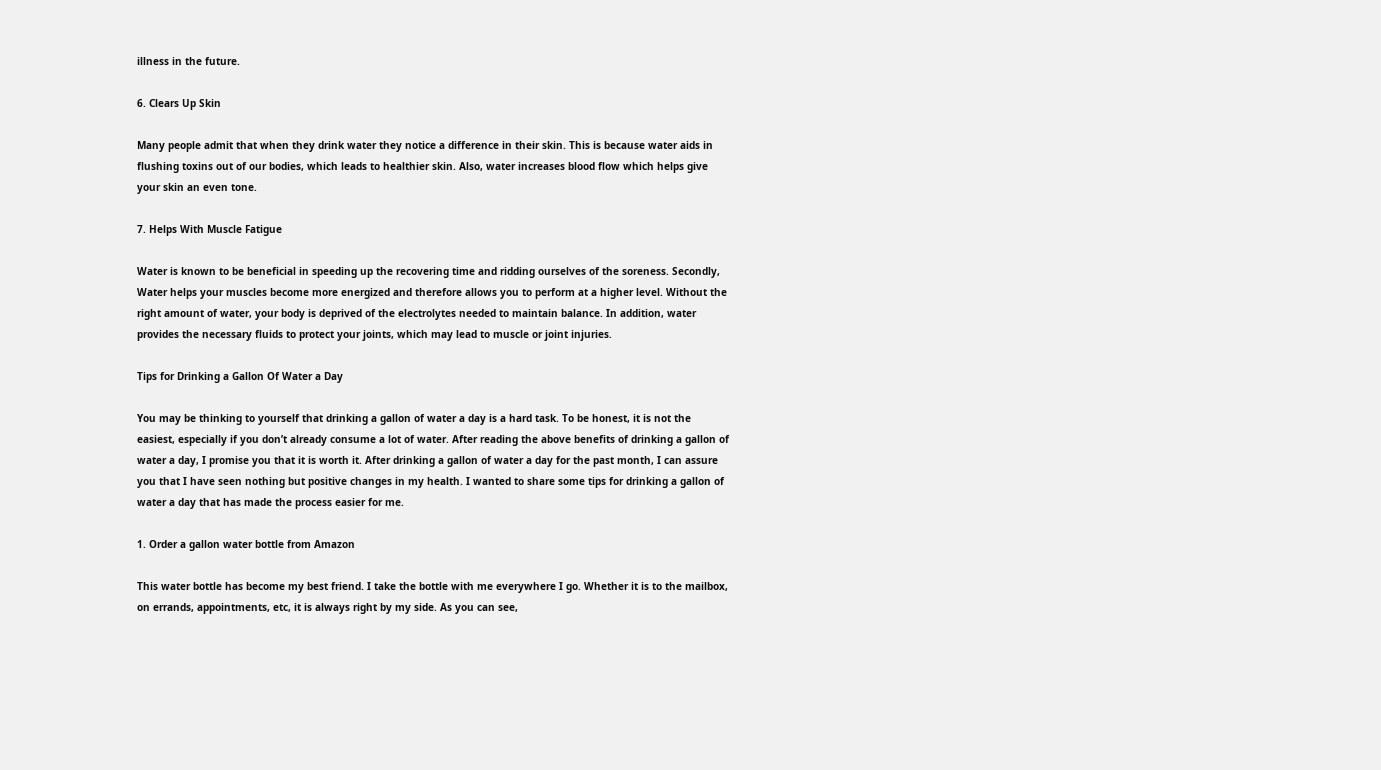illness in the future.

6. Clears Up Skin

Many people admit that when they drink water they notice a difference in their skin. This is because water aids in flushing toxins out of our bodies, which leads to healthier skin. Also, water increases blood flow which helps give your skin an even tone.

7. Helps With Muscle Fatigue

Water is known to be beneficial in speeding up the recovering time and ridding ourselves of the soreness. Secondly, Water helps your muscles become more energized and therefore allows you to perform at a higher level. Without the right amount of water, your body is deprived of the electrolytes needed to maintain balance. In addition, water provides the necessary fluids to protect your joints, which may lead to muscle or joint injuries.

Tips for Drinking a Gallon Of Water a Day

You may be thinking to yourself that drinking a gallon of water a day is a hard task. To be honest, it is not the easiest, especially if you don’t already consume a lot of water. After reading the above benefits of drinking a gallon of water a day, I promise you that it is worth it. After drinking a gallon of water a day for the past month, I can assure you that I have seen nothing but positive changes in my health. I wanted to share some tips for drinking a gallon of water a day that has made the process easier for me.

1. Order a gallon water bottle from Amazon

This water bottle has become my best friend. I take the bottle with me everywhere I go. Whether it is to the mailbox, on errands, appointments, etc, it is always right by my side. As you can see,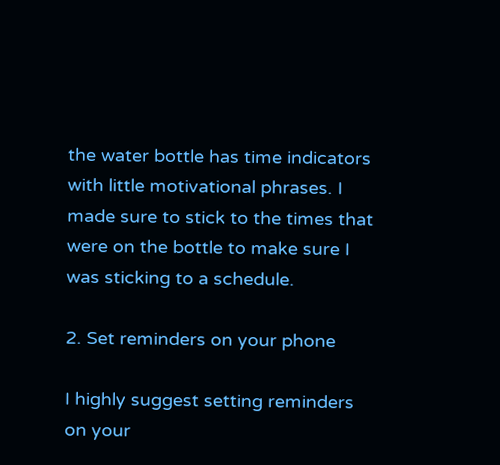the water bottle has time indicators with little motivational phrases. I made sure to stick to the times that were on the bottle to make sure I was sticking to a schedule.

2. Set reminders on your phone

I highly suggest setting reminders on your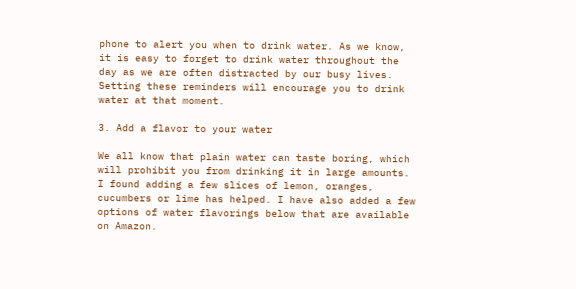phone to alert you when to drink water. As we know, it is easy to forget to drink water throughout the day as we are often distracted by our busy lives. Setting these reminders will encourage you to drink water at that moment.

3. Add a flavor to your water

We all know that plain water can taste boring, which will prohibit you from drinking it in large amounts. I found adding a few slices of lemon, oranges, cucumbers or lime has helped. I have also added a few options of water flavorings below that are available on Amazon.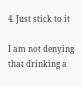4. Just stick to it

I am not denying that drinking a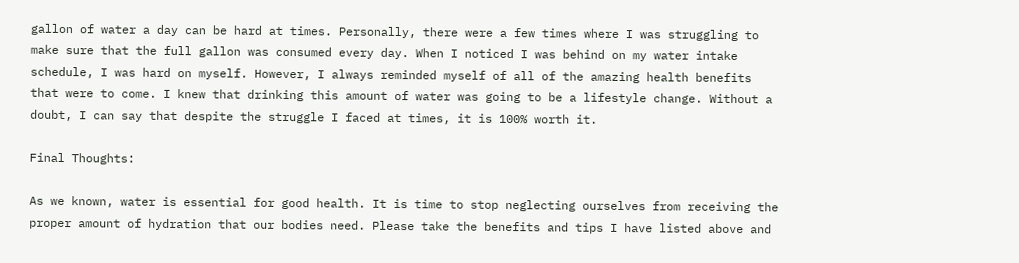gallon of water a day can be hard at times. Personally, there were a few times where I was struggling to make sure that the full gallon was consumed every day. When I noticed I was behind on my water intake schedule, I was hard on myself. However, I always reminded myself of all of the amazing health benefits that were to come. I knew that drinking this amount of water was going to be a lifestyle change. Without a doubt, I can say that despite the struggle I faced at times, it is 100% worth it.

Final Thoughts:

As we known, water is essential for good health. It is time to stop neglecting ourselves from receiving the proper amount of hydration that our bodies need. Please take the benefits and tips I have listed above and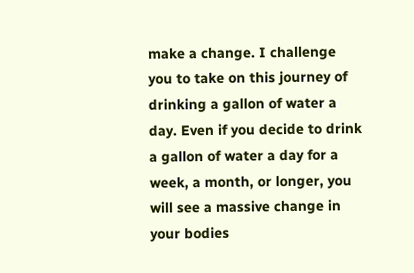make a change. I challenge you to take on this journey of drinking a gallon of water a day. Even if you decide to drink a gallon of water a day for a week, a month, or longer, you will see a massive change in your bodies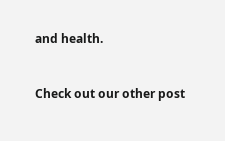and health.


Check out our other post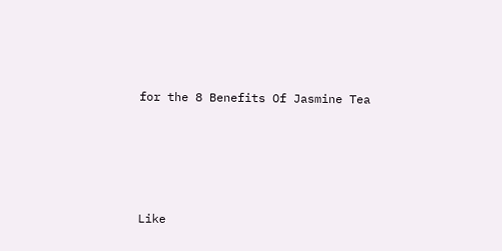for the 8 Benefits Of Jasmine Tea





Like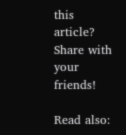this article? Share with your friends!

Read also: